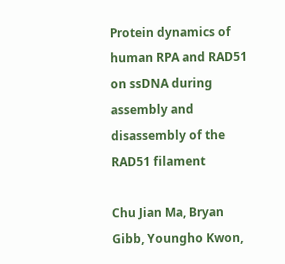Protein dynamics of human RPA and RAD51 on ssDNA during assembly and disassembly of the RAD51 filament

Chu Jian Ma, Bryan Gibb, Youngho Kwon,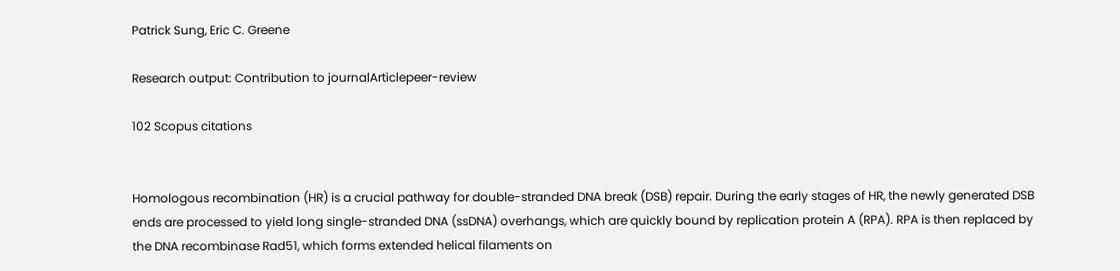Patrick Sung, Eric C. Greene

Research output: Contribution to journalArticlepeer-review

102 Scopus citations


Homologous recombination (HR) is a crucial pathway for double-stranded DNA break (DSB) repair. During the early stages of HR, the newly generated DSB ends are processed to yield long single-stranded DNA (ssDNA) overhangs, which are quickly bound by replication protein A (RPA). RPA is then replaced by the DNA recombinase Rad51, which forms extended helical filaments on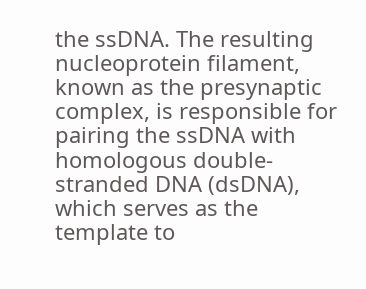the ssDNA. The resulting nucleoprotein filament, known as the presynaptic complex, is responsible for pairing the ssDNA with homologous double-stranded DNA (dsDNA), which serves as the template to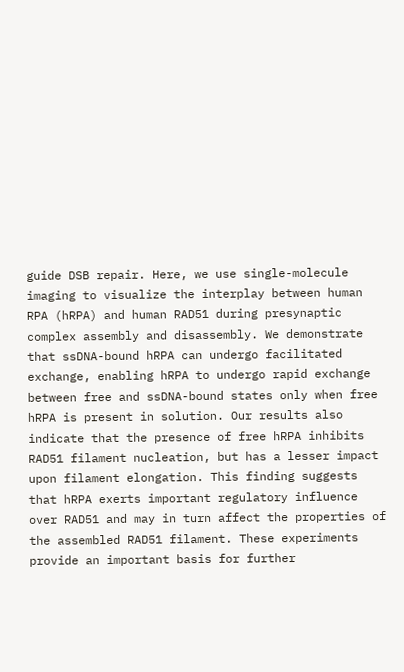guide DSB repair. Here, we use single-molecule imaging to visualize the interplay between human RPA (hRPA) and human RAD51 during presynaptic complex assembly and disassembly. We demonstrate that ssDNA-bound hRPA can undergo facilitated exchange, enabling hRPA to undergo rapid exchange between free and ssDNA-bound states only when free hRPA is present in solution. Our results also indicate that the presence of free hRPA inhibits RAD51 filament nucleation, but has a lesser impact upon filament elongation. This finding suggests that hRPA exerts important regulatory influence over RAD51 and may in turn affect the properties of the assembled RAD51 filament. These experiments provide an important basis for further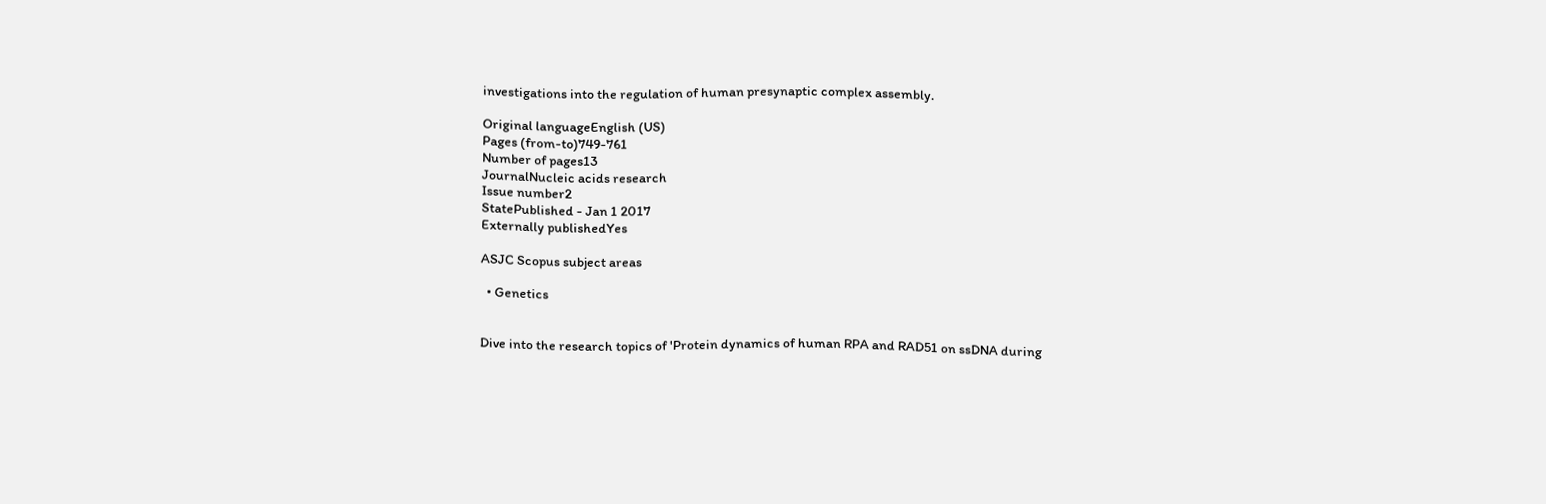investigations into the regulation of human presynaptic complex assembly.

Original languageEnglish (US)
Pages (from-to)749-761
Number of pages13
JournalNucleic acids research
Issue number2
StatePublished - Jan 1 2017
Externally publishedYes

ASJC Scopus subject areas

  • Genetics


Dive into the research topics of 'Protein dynamics of human RPA and RAD51 on ssDNA during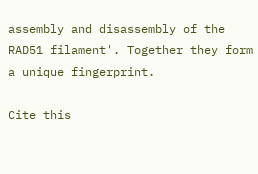assembly and disassembly of the RAD51 filament'. Together they form a unique fingerprint.

Cite this